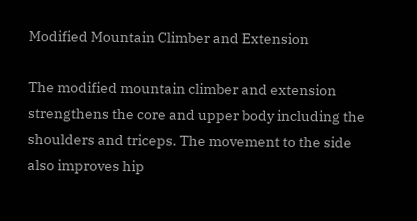Modified Mountain Climber and Extension

The modified mountain climber and extension strengthens the core and upper body including the shoulders and triceps. The movement to the side also improves hip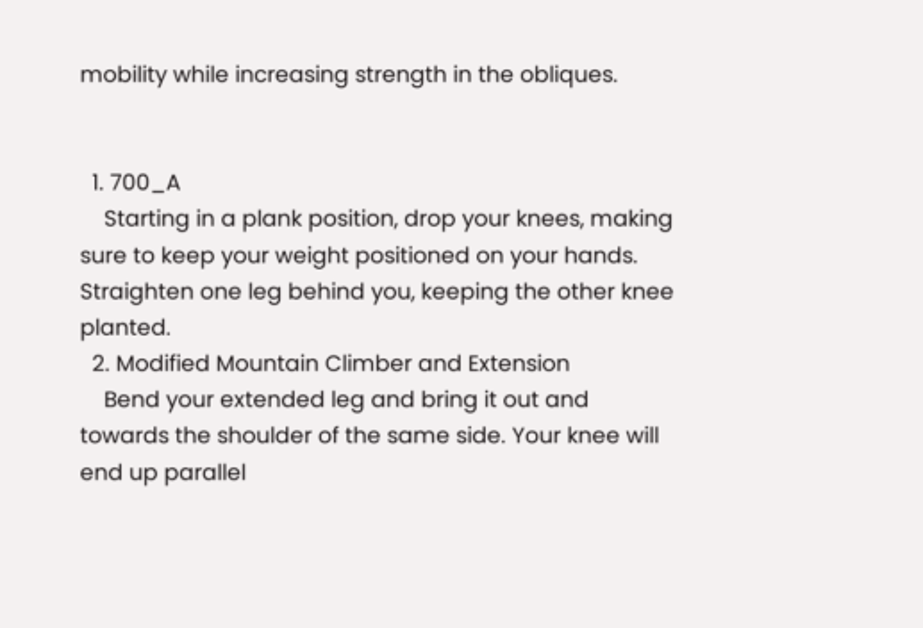mobility while increasing strength in the obliques.


  1. 700_A
    Starting in a plank position, drop your knees, making sure to keep your weight positioned on your hands. Straighten one leg behind you, keeping the other knee planted.
  2. Modified Mountain Climber and Extension
    Bend your extended leg and bring it out and towards the shoulder of the same side. Your knee will end up parallel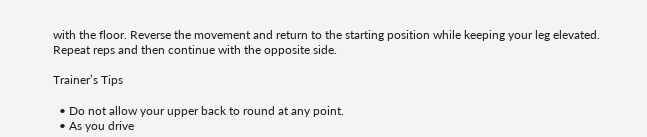with the floor. Reverse the movement and return to the starting position while keeping your leg elevated. Repeat reps and then continue with the opposite side.

Trainer’s Tips

  • Do not allow your upper back to round at any point.
  • As you drive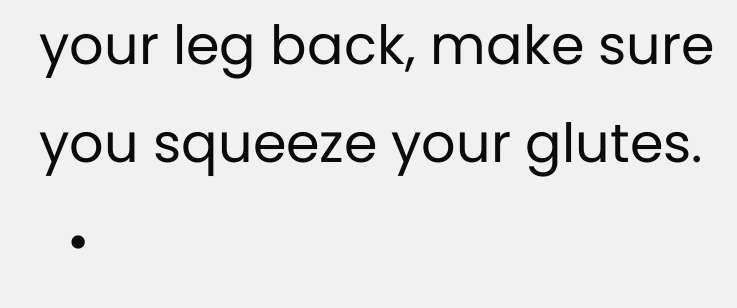your leg back, make sure you squeeze your glutes.
  •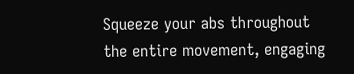Squeeze your abs throughout the entire movement, engaging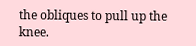the obliques to pull up the knee.